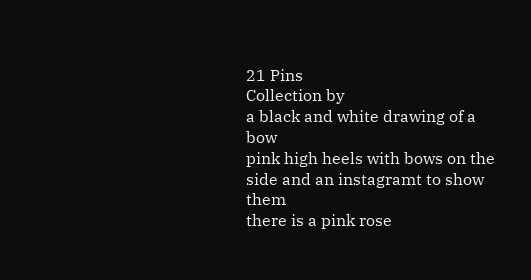21 Pins
Collection by
a black and white drawing of a bow
pink high heels with bows on the side and an instagramt to show them
there is a pink rose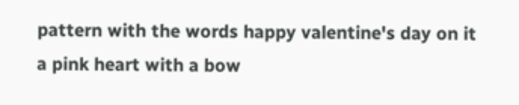pattern with the words happy valentine's day on it
a pink heart with a bow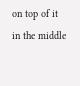on top of it in the middle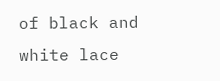of black and white lace